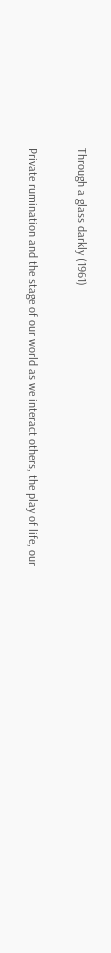Through a glass darkly (1961)

Private rumination and the stage of our world as we interact others, the play of life, our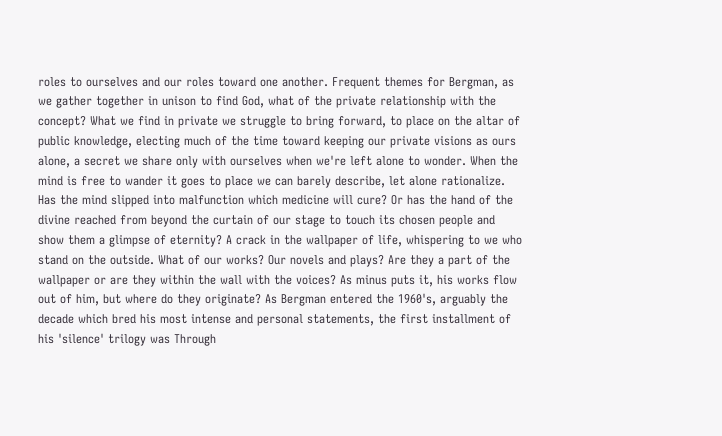roles to ourselves and our roles toward one another. Frequent themes for Bergman, as we gather together in unison to find God, what of the private relationship with the concept? What we find in private we struggle to bring forward, to place on the altar of public knowledge, electing much of the time toward keeping our private visions as ours alone, a secret we share only with ourselves when we're left alone to wonder. When the mind is free to wander it goes to place we can barely describe, let alone rationalize. Has the mind slipped into malfunction which medicine will cure? Or has the hand of the divine reached from beyond the curtain of our stage to touch its chosen people and show them a glimpse of eternity? A crack in the wallpaper of life, whispering to we who stand on the outside. What of our works? Our novels and plays? Are they a part of the wallpaper or are they within the wall with the voices? As minus puts it, his works flow out of him, but where do they originate? As Bergman entered the 1960's, arguably the decade which bred his most intense and personal statements, the first installment of his 'silence' trilogy was Through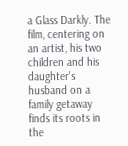a Glass Darkly. The film, centering on an artist, his two children and his daughter's husband on a family getaway finds its roots in the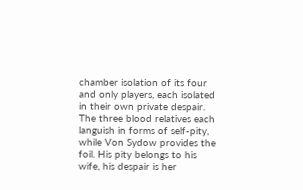chamber isolation of its four and only players, each isolated in their own private despair. The three blood relatives each languish in forms of self-pity, while Von Sydow provides the foil. His pity belongs to his wife, his despair is her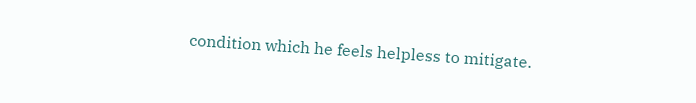condition which he feels helpless to mitigate.